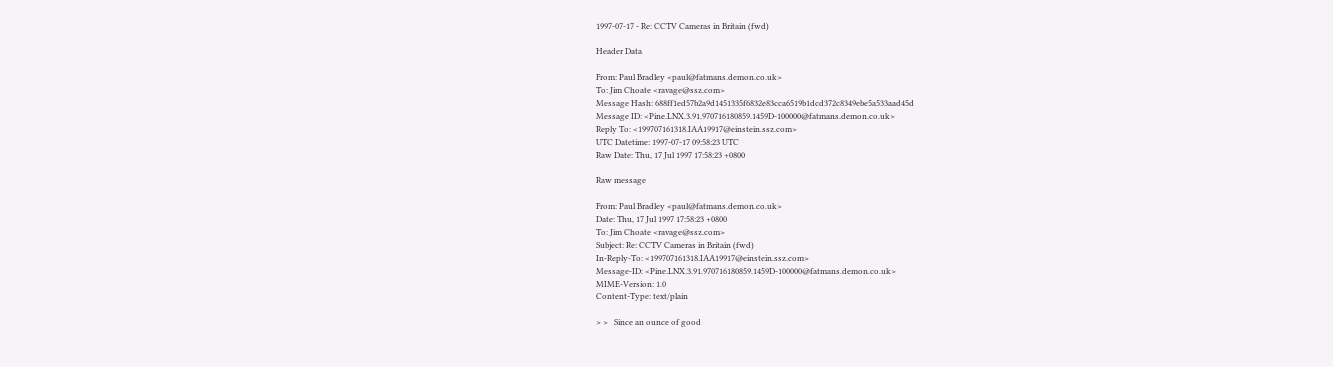1997-07-17 - Re: CCTV Cameras in Britain (fwd)

Header Data

From: Paul Bradley <paul@fatmans.demon.co.uk>
To: Jim Choate <ravage@ssz.com>
Message Hash: 688ff1ed57b2a9d1451335f6832e83cca6519b1dcd372c8349ebe5a533aad45d
Message ID: <Pine.LNX.3.91.970716180859.1459D-100000@fatmans.demon.co.uk>
Reply To: <199707161318.IAA19917@einstein.ssz.com>
UTC Datetime: 1997-07-17 09:58:23 UTC
Raw Date: Thu, 17 Jul 1997 17:58:23 +0800

Raw message

From: Paul Bradley <paul@fatmans.demon.co.uk>
Date: Thu, 17 Jul 1997 17:58:23 +0800
To: Jim Choate <ravage@ssz.com>
Subject: Re: CCTV Cameras in Britain (fwd)
In-Reply-To: <199707161318.IAA19917@einstein.ssz.com>
Message-ID: <Pine.LNX.3.91.970716180859.1459D-100000@fatmans.demon.co.uk>
MIME-Version: 1.0
Content-Type: text/plain

> >   Since an ounce of good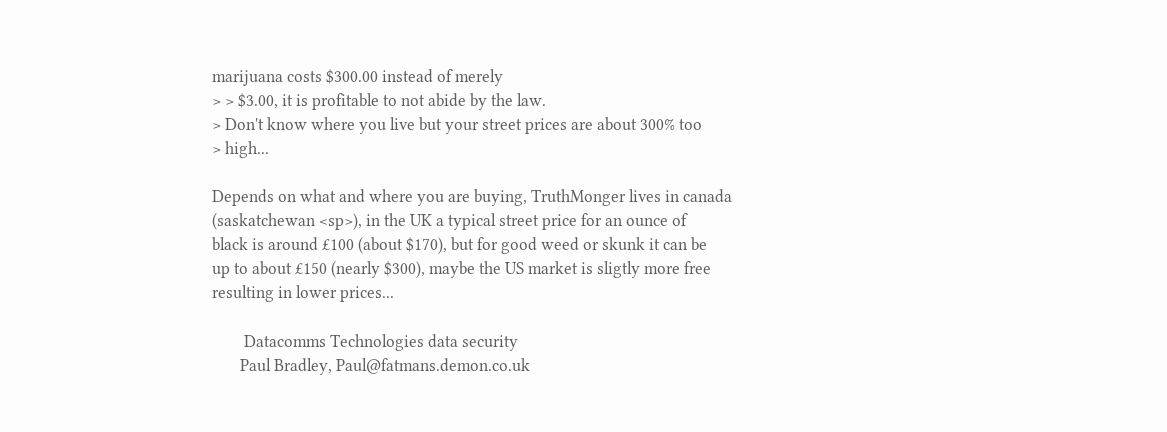marijuana costs $300.00 instead of merely
> > $3.00, it is profitable to not abide by the law.
> Don't know where you live but your street prices are about 300% too
> high...

Depends on what and where you are buying, TruthMonger lives in canada
(saskatchewan <sp>), in the UK a typical street price for an ounce of
black is around £100 (about $170), but for good weed or skunk it can be
up to about £150 (nearly $300), maybe the US market is sligtly more free
resulting in lower prices...

        Datacomms Technologies data security
       Paul Bradley, Paul@fatmans.demon.co.uk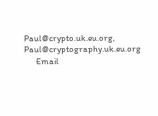Paul@crypto.uk.eu.org, Paul@cryptography.uk.eu.org
      Email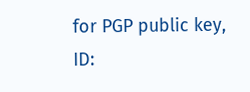for PGP public key, ID: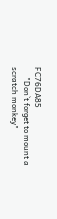FC76DA85
     "Don`t forget to mount a scratch monkey"